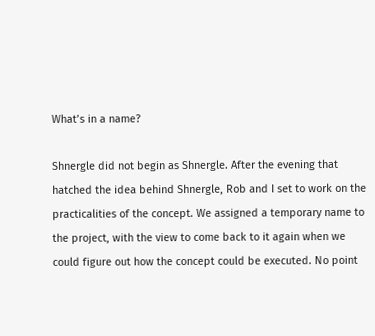What’s in a name?

Shnergle did not begin as Shnergle. After the evening that hatched the idea behind Shnergle, Rob and I set to work on the practicalities of the concept. We assigned a temporary name to the project, with the view to come back to it again when we could figure out how the concept could be executed. No point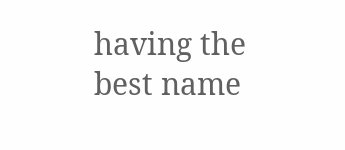having the best name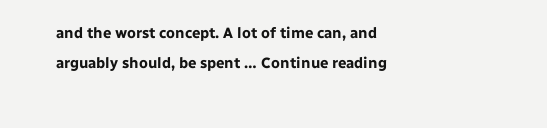and the worst concept. A lot of time can, and arguably should, be spent … Continue reading